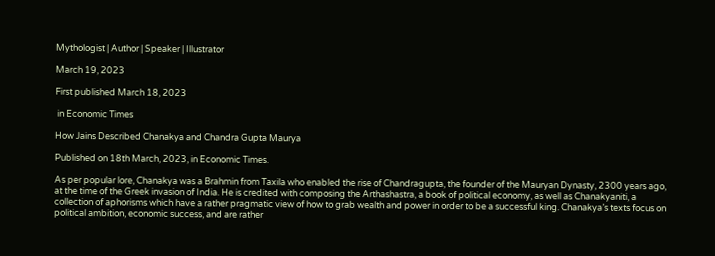Mythologist | Author | Speaker | Illustrator

March 19, 2023

First published March 18, 2023

 in Economic Times

How Jains Described Chanakya and Chandra Gupta Maurya

Published on 18th March, 2023, in Economic Times.

As per popular lore, Chanakya was a Brahmin from Taxila who enabled the rise of Chandragupta, the founder of the Mauryan Dynasty, 2300 years ago, at the time of the Greek invasion of India. He is credited with composing the Arthashastra, a book of political economy, as well as Chanakyaniti, a collection of aphorisms which have a rather pragmatic view of how to grab wealth and power in order to be a successful king. Chanakya’s texts focus on political ambition, economic success, and are rather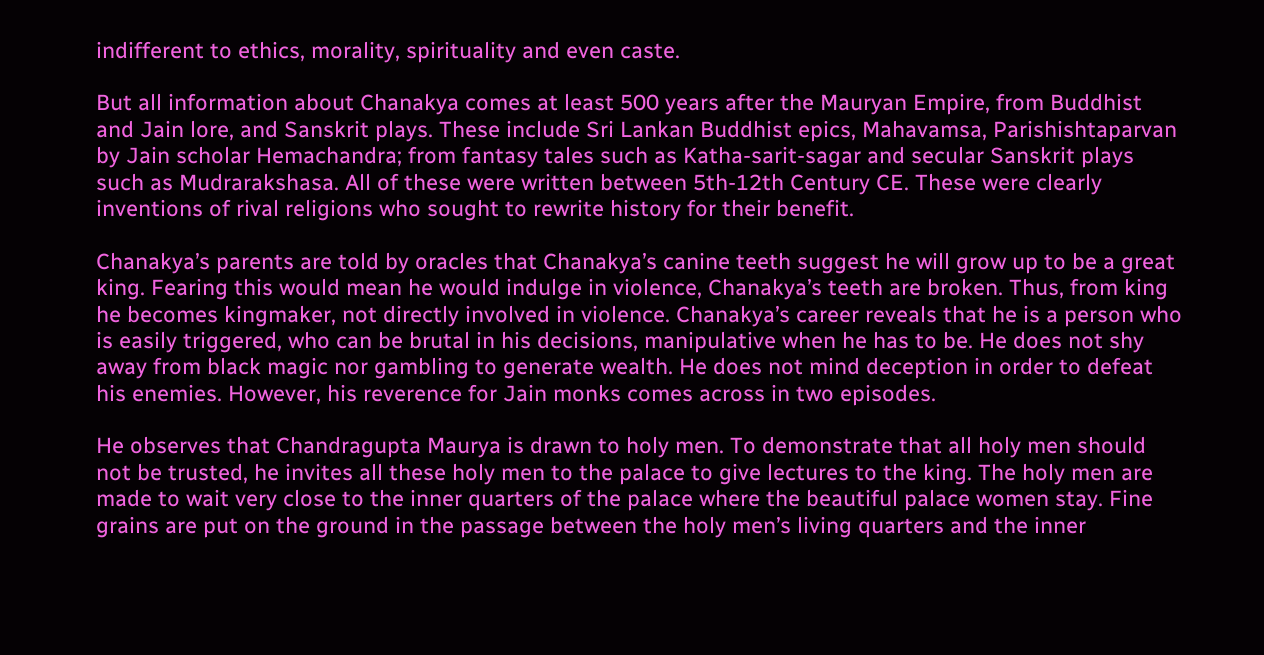indifferent to ethics, morality, spirituality and even caste.

But all information about Chanakya comes at least 500 years after the Mauryan Empire, from Buddhist and Jain lore, and Sanskrit plays. These include Sri Lankan Buddhist epics, Mahavamsa, Parishishtaparvan by Jain scholar Hemachandra; from fantasy tales such as Katha-sarit-sagar and secular Sanskrit plays such as Mudrarakshasa. All of these were written between 5th-12th Century CE. These were clearly inventions of rival religions who sought to rewrite history for their benefit.

Chanakya’s parents are told by oracles that Chanakya’s canine teeth suggest he will grow up to be a great king. Fearing this would mean he would indulge in violence, Chanakya’s teeth are broken. Thus, from king he becomes kingmaker, not directly involved in violence. Chanakya’s career reveals that he is a person who is easily triggered, who can be brutal in his decisions, manipulative when he has to be. He does not shy away from black magic nor gambling to generate wealth. He does not mind deception in order to defeat his enemies. However, his reverence for Jain monks comes across in two episodes.

He observes that Chandragupta Maurya is drawn to holy men. To demonstrate that all holy men should not be trusted, he invites all these holy men to the palace to give lectures to the king. The holy men are made to wait very close to the inner quarters of the palace where the beautiful palace women stay. Fine grains are put on the ground in the passage between the holy men’s living quarters and the inner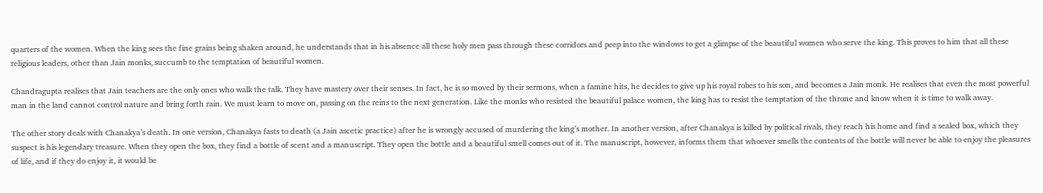quarters of the women. When the king sees the fine grains being shaken around, he understands that in his absence all these holy men pass through these corridors and peep into the windows to get a glimpse of the beautiful women who serve the king. This proves to him that all these religious leaders, other than Jain monks, succumb to the temptation of beautiful women.

Chandragupta realises that Jain teachers are the only ones who walk the talk. They have mastery over their senses. In fact, he is so moved by their sermons, when a famine hits, he decides to give up his royal robes to his son, and becomes a Jain monk. He realises that even the most powerful man in the land cannot control nature and bring forth rain. We must learn to move on, passing on the reins to the next generation. Like the monks who resisted the beautiful palace women, the king has to resist the temptation of the throne and know when it is time to walk away.

The other story deals with Chanakya’s death. In one version, Chanakya fasts to death (a Jain ascetic practice) after he is wrongly accused of murdering the king’s mother. In another version, after Chanakya is killed by political rivals, they reach his home and find a sealed box, which they suspect is his legendary treasure. When they open the box, they find a bottle of scent and a manuscript. They open the bottle and a beautiful smell comes out of it. The manuscript, however, informs them that whoever smells the contents of the bottle will never be able to enjoy the pleasures of life, and if they do enjoy it, it would be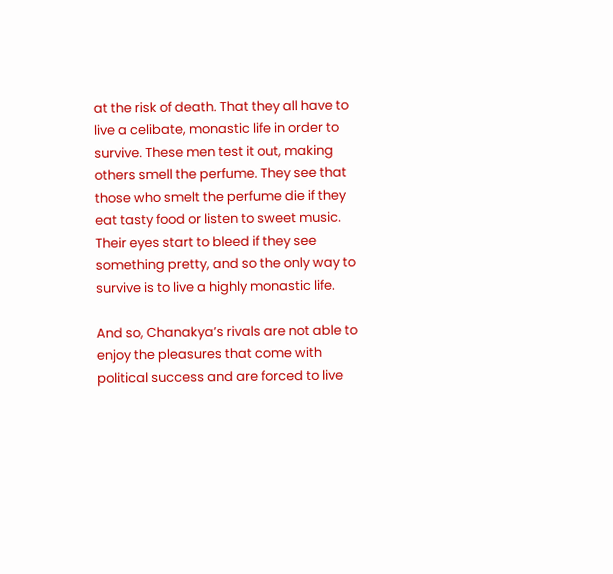at the risk of death. That they all have to live a celibate, monastic life in order to survive. These men test it out, making others smell the perfume. They see that those who smelt the perfume die if they eat tasty food or listen to sweet music. Their eyes start to bleed if they see something pretty, and so the only way to survive is to live a highly monastic life.

And so, Chanakya’s rivals are not able to enjoy the pleasures that come with political success and are forced to live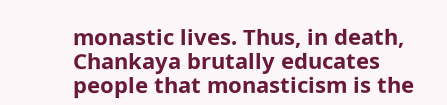monastic lives. Thus, in death, Chankaya brutally educates people that monasticism is the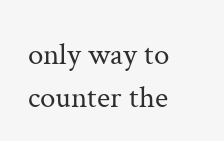only way to counter the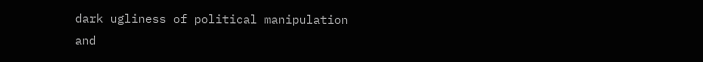dark ugliness of political manipulation and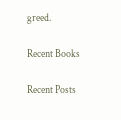greed.

Recent Books

Recent Posts